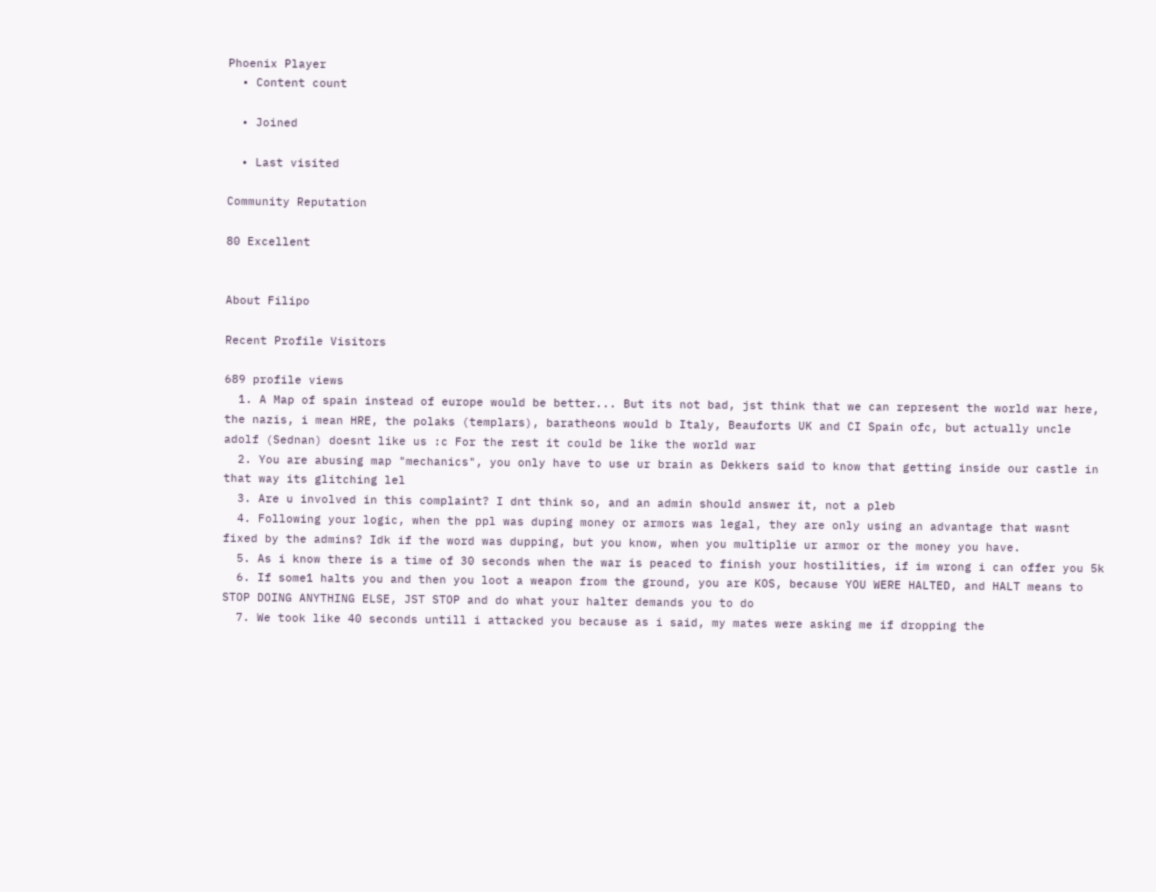Phoenix Player
  • Content count

  • Joined

  • Last visited

Community Reputation

80 Excellent


About Filipo

Recent Profile Visitors

689 profile views
  1. A Map of spain instead of europe would be better... But its not bad, jst think that we can represent the world war here, the nazis, i mean HRE, the polaks (templars), baratheons would b Italy, Beauforts UK and CI Spain ofc, but actually uncle adolf (Sednan) doesnt like us :c For the rest it could be like the world war
  2. You are abusing map "mechanics", you only have to use ur brain as Dekkers said to know that getting inside our castle in that way its glitching lel
  3. Are u involved in this complaint? I dnt think so, and an admin should answer it, not a pleb
  4. Following your logic, when the ppl was duping money or armors was legal, they are only using an advantage that wasnt fixed by the admins? Idk if the word was dupping, but you know, when you multiplie ur armor or the money you have.
  5. As i know there is a time of 30 seconds when the war is peaced to finish your hostilities, if im wrong i can offer you 5k
  6. If some1 halts you and then you loot a weapon from the ground, you are KOS, because YOU WERE HALTED, and HALT means to STOP DOING ANYTHING ELSE, JST STOP and do what your halter demands you to do
  7. We took like 40 seconds untill i attacked you because as i said, my mates were asking me if dropping the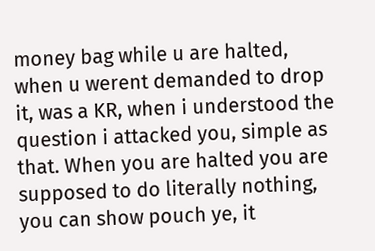money bag while u are halted, when u werent demanded to drop it, was a KR, when i understood the question i attacked you, simple as that. When you are halted you are supposed to do literally nothing, you can show pouch ye, it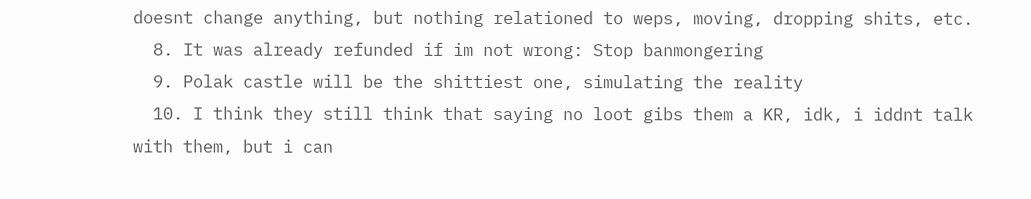doesnt change anything, but nothing relationed to weps, moving, dropping shits, etc.
  8. It was already refunded if im not wrong: Stop banmongering
  9. Polak castle will be the shittiest one, simulating the reality
  10. I think they still think that saying no loot gibs them a KR, idk, i iddnt talk with them, but i can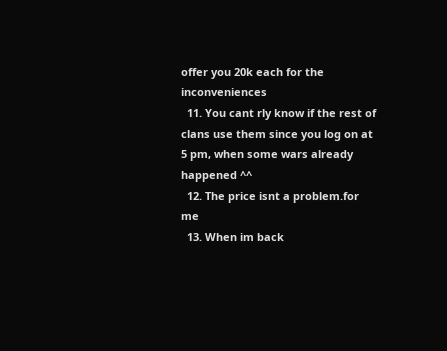offer you 20k each for the inconveniences
  11. You cant rly know if the rest of clans use them since you log on at 5 pm, when some wars already happened ^^
  12. The price isnt a problem.for me
  13. When im back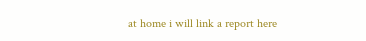at home i will link a report here